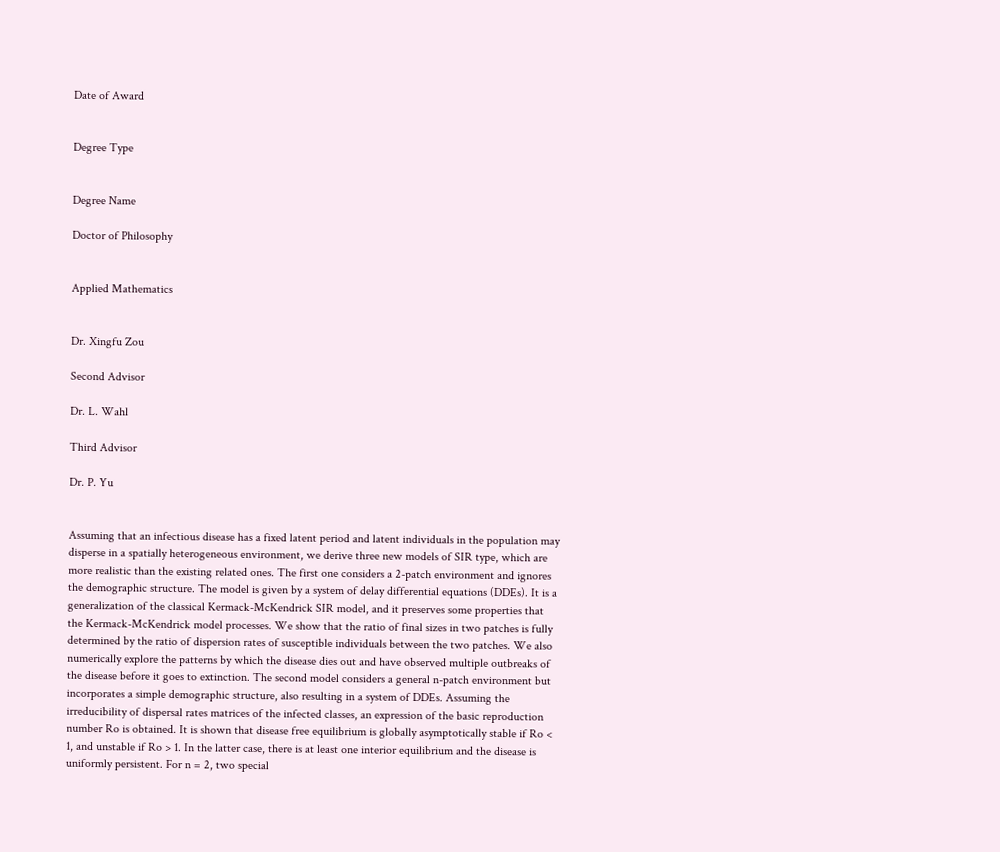Date of Award


Degree Type


Degree Name

Doctor of Philosophy


Applied Mathematics


Dr. Xingfu Zou

Second Advisor

Dr. L. Wahl

Third Advisor

Dr. P. Yu


Assuming that an infectious disease has a fixed latent period and latent individuals in the population may disperse in a spatially heterogeneous environment, we derive three new models of SIR type, which are more realistic than the existing related ones. The first one considers a 2-patch environment and ignores the demographic structure. The model is given by a system of delay differential equations (DDEs). It is a generalization of the classical Kermack-McKendrick SIR model, and it preserves some properties that the Kermack-McKendrick model processes. We show that the ratio of final sizes in two patches is fully determined by the ratio of dispersion rates of susceptible individuals between the two patches. We also numerically explore the patterns by which the disease dies out and have observed multiple outbreaks of the disease before it goes to extinction. The second model considers a general n-patch environment but incorporates a simple demographic structure, also resulting in a system of DDEs. Assuming the irreducibility of dispersal rates matrices of the infected classes, an expression of the basic reproduction number Ro is obtained. It is shown that disease free equilibrium is globally asymptotically stable if Ro < 1, and unstable if Ro > 1. In the latter case, there is at least one interior equilibrium and the disease is uniformly persistent. For n = 2, two special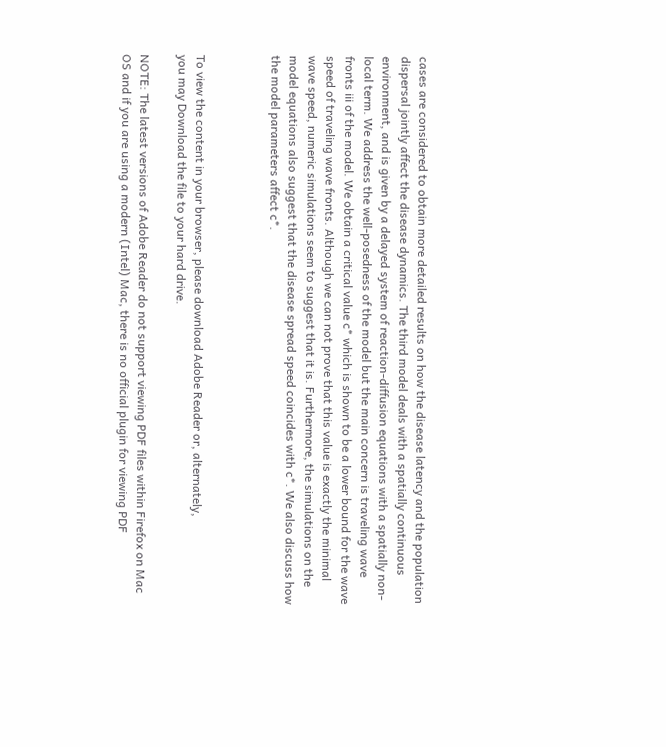cases are considered to obtain more detailed results on how the disease latency and the population dispersal jointly affect the disease dynamics. The third model deals with a spatially continuous environment, and is given by a delayed system of reaction-diffusion equations with a spatially non-local term. We address the well-posedness of the model but the main concern is traveling wave fronts iii of the model. We obtain a critical value c* which is shown to be a lower bound for the wave speed of traveling wave fronts. Although we can not prove that this value is exactly the minimal wave speed, numeric simulations seem to suggest that it is. Furthermore, the simulations on the model equations also suggest that the disease spread speed coincides with c*. We also discuss how the model parameters affect c*.



To view the content in your browser, please download Adobe Reader or, alternately,
you may Download the file to your hard drive.

NOTE: The latest versions of Adobe Reader do not support viewing PDF files within Firefox on Mac OS and if you are using a modern (Intel) Mac, there is no official plugin for viewing PDF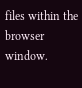files within the browser window.